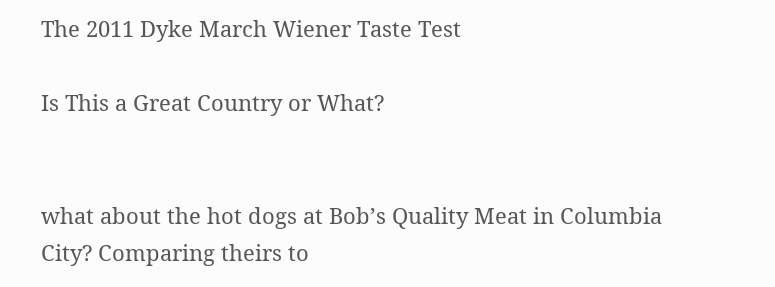The 2011 Dyke March Wiener Taste Test

Is This a Great Country or What?


what about the hot dogs at Bob’s Quality Meat in Columbia City? Comparing theirs to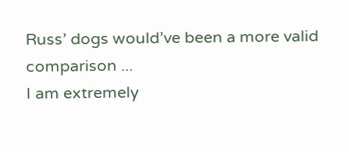Russ’ dogs would’ve been a more valid comparison ...
I am extremely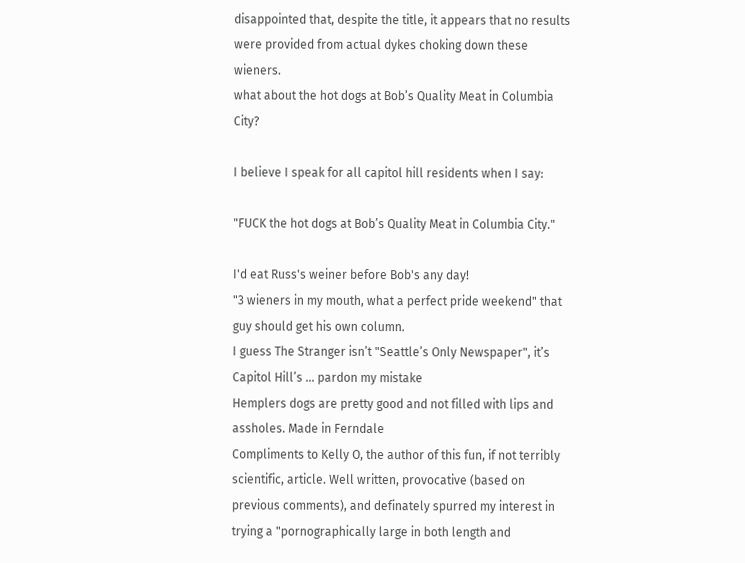disappointed that, despite the title, it appears that no results were provided from actual dykes choking down these wieners.
what about the hot dogs at Bob’s Quality Meat in Columbia City?

I believe I speak for all capitol hill residents when I say:

"FUCK the hot dogs at Bob’s Quality Meat in Columbia City."

I'd eat Russ's weiner before Bob's any day!
"3 wieners in my mouth, what a perfect pride weekend" that guy should get his own column.
I guess The Stranger isn’t "Seattle’s Only Newspaper", it’s Capitol Hill’s ... pardon my mistake
Hemplers dogs are pretty good and not filled with lips and assholes. Made in Ferndale
Compliments to Kelly O, the author of this fun, if not terribly scientific, article. Well written, provocative (based on previous comments), and definately spurred my interest in trying a "pornographically large in both length and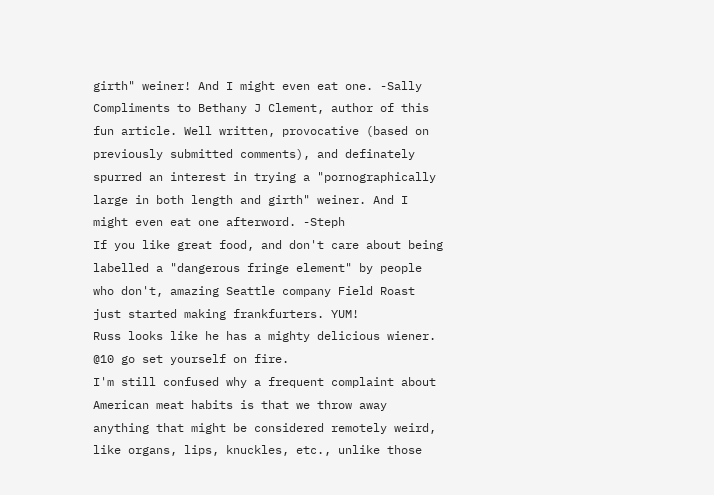girth" weiner! And I might even eat one. -Sally
Compliments to Bethany J Clement, author of this fun article. Well written, provocative (based on previously submitted comments), and definately spurred an interest in trying a "pornographically large in both length and girth" weiner. And I might even eat one afterword. -Steph
If you like great food, and don't care about being labelled a "dangerous fringe element" by people who don't, amazing Seattle company Field Roast just started making frankfurters. YUM!
Russ looks like he has a mighty delicious wiener.
@10 go set yourself on fire.
I'm still confused why a frequent complaint about American meat habits is that we throw away anything that might be considered remotely weird, like organs, lips, knuckles, etc., unlike those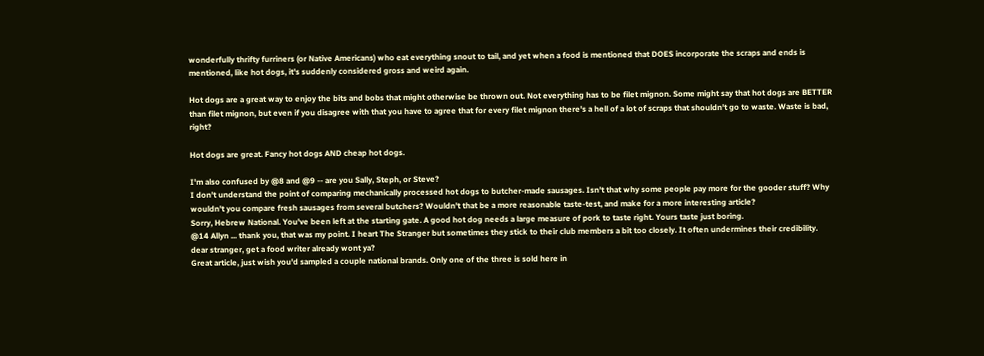wonderfully thrifty furriners (or Native Americans) who eat everything snout to tail, and yet when a food is mentioned that DOES incorporate the scraps and ends is mentioned, like hot dogs, it's suddenly considered gross and weird again.

Hot dogs are a great way to enjoy the bits and bobs that might otherwise be thrown out. Not everything has to be filet mignon. Some might say that hot dogs are BETTER than filet mignon, but even if you disagree with that you have to agree that for every filet mignon there's a hell of a lot of scraps that shouldn't go to waste. Waste is bad, right?

Hot dogs are great. Fancy hot dogs AND cheap hot dogs.

I'm also confused by @8 and @9 -- are you Sally, Steph, or Steve?
I don't understand the point of comparing mechanically processed hot dogs to butcher-made sausages. Isn't that why some people pay more for the gooder stuff? Why wouldn't you compare fresh sausages from several butchers? Wouldn't that be a more reasonable taste-test, and make for a more interesting article?
Sorry, Hebrew National. You've been left at the starting gate. A good hot dog needs a large measure of pork to taste right. Yours taste just boring.
@14 Allyn ... thank you, that was my point. I heart The Stranger but sometimes they stick to their club members a bit too closely. It often undermines their credibility.
dear stranger, get a food writer already wont ya?
Great article, just wish you'd sampled a couple national brands. Only one of the three is sold here in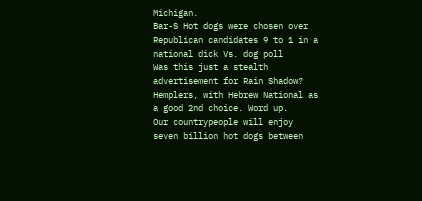Michigan.
Bar-S Hot dogs were chosen over Republican candidates 9 to 1 in a national dick Vs. dog poll
Was this just a stealth advertisement for Rain Shadow?
Hemplers, with Hebrew National as a good 2nd choice. Word up.
Our countrypeople will enjoy seven billion hot dogs between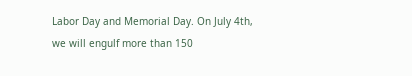Labor Day and Memorial Day. On July 4th, we will engulf more than 150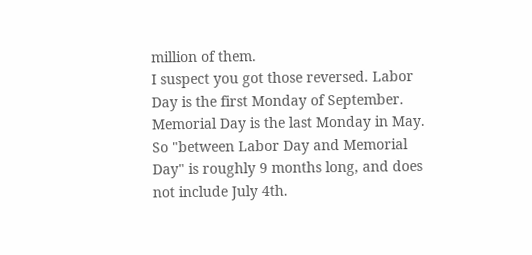million of them.
I suspect you got those reversed. Labor Day is the first Monday of September. Memorial Day is the last Monday in May. So "between Labor Day and Memorial Day" is roughly 9 months long, and does not include July 4th.